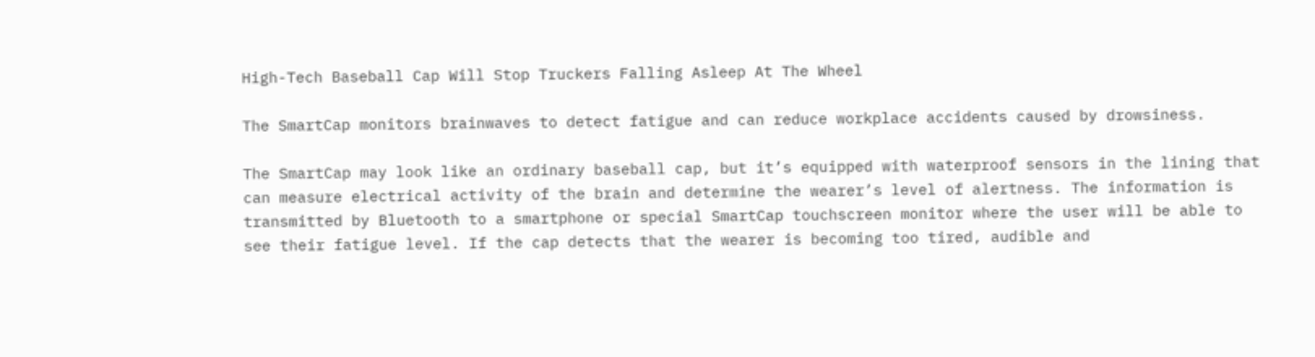High-Tech Baseball Cap Will Stop Truckers Falling Asleep At The Wheel

The SmartCap monitors brainwaves to detect fatigue and can reduce workplace accidents caused by drowsiness.

The SmartCap may look like an ordinary baseball cap, but it’s equipped with waterproof sensors in the lining that can measure electrical activity of the brain and determine the wearer’s level of alertness. The information is transmitted by Bluetooth to a smartphone or special SmartCap touchscreen monitor where the user will be able to see their fatigue level. If the cap detects that the wearer is becoming too tired, audible and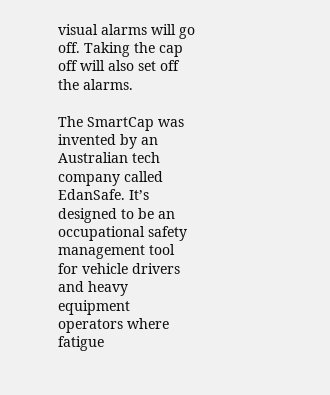visual alarms will go off. Taking the cap off will also set off the alarms.

The SmartCap was invented by an Australian tech company called EdanSafe. It’s designed to be an occupational safety management tool for vehicle drivers and heavy equipment operators where fatigue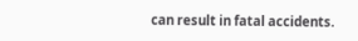can result in fatal accidents.